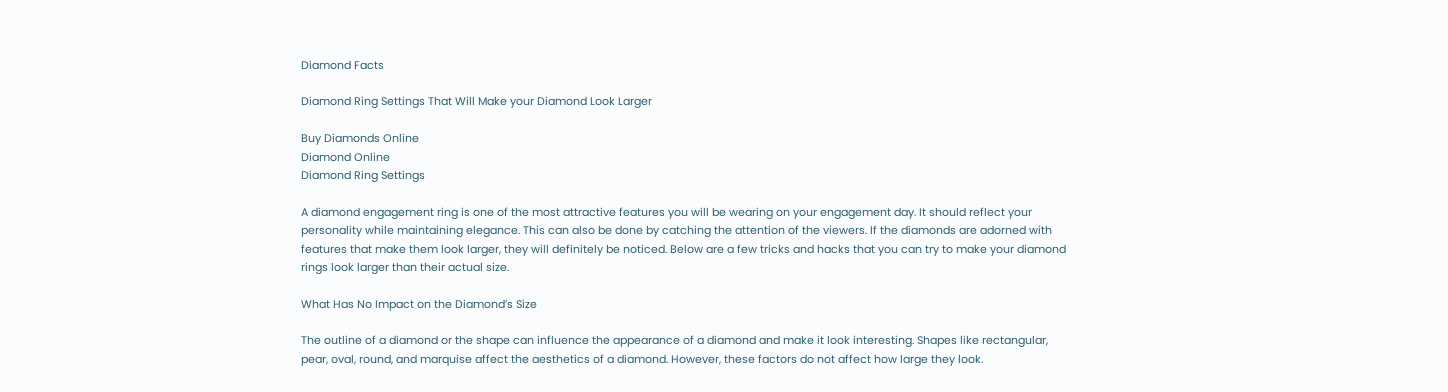Diamond Facts

Diamond Ring Settings That Will Make your Diamond Look Larger

Buy Diamonds Online
Diamond Online
Diamond Ring Settings

A diamond engagement ring is one of the most attractive features you will be wearing on your engagement day. It should reflect your personality while maintaining elegance. This can also be done by catching the attention of the viewers. If the diamonds are adorned with features that make them look larger, they will definitely be noticed. Below are a few tricks and hacks that you can try to make your diamond rings look larger than their actual size.

What Has No Impact on the Diamond’s Size

The outline of a diamond or the shape can influence the appearance of a diamond and make it look interesting. Shapes like rectangular, pear, oval, round, and marquise affect the aesthetics of a diamond. However, these factors do not affect how large they look.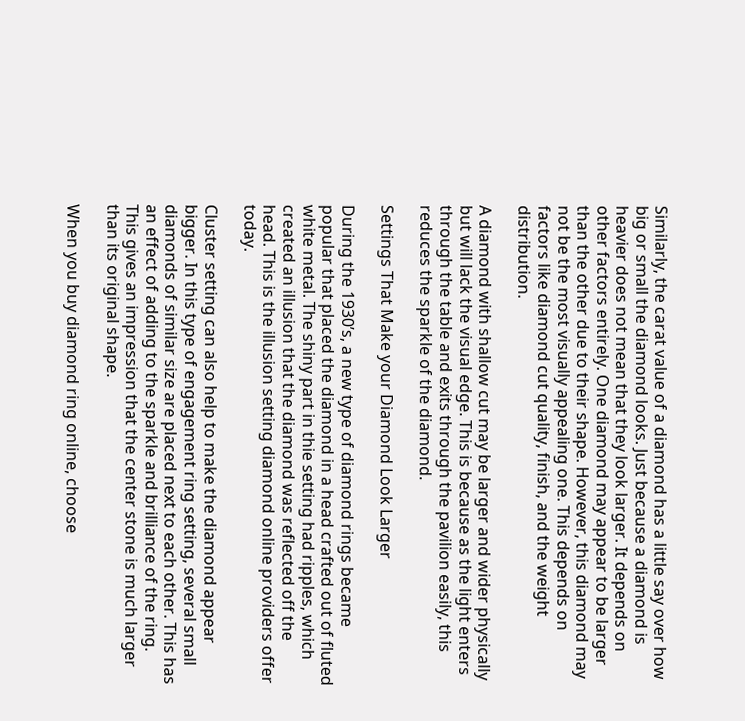Similarly, the carat value of a diamond has a little say over how big or small the diamond looks. Just because a diamond is heavier does not mean that they look larger. It depends on other factors entirely. One diamond may appear to be larger than the other due to their shape. However, this diamond may not be the most visually appealing one. This depends on factors like diamond cut quality, finish, and the weight distribution.

A diamond with shallow cut may be larger and wider physically but will lack the visual edge. This is because as the light enters through the table and exits through the pavilion easily, this reduces the sparkle of the diamond.

Settings That Make your Diamond Look Larger

During the 1930’s, a new type of diamond rings became popular that placed the diamond in a head crafted out of fluted white metal. The shiny part in thie setting had ripples, which created an illusion that the diamond was reflected off the head. This is the illusion setting diamond online providers offer today.

Cluster setting can also help to make the diamond appear bigger. In this type of engagement ring setting, several small diamonds of similar size are placed next to each other. This has an effect of adding to the sparkle and brilliance of the ring. This gives an impression that the center stone is much larger than its original shape.

When you buy diamond ring online, choose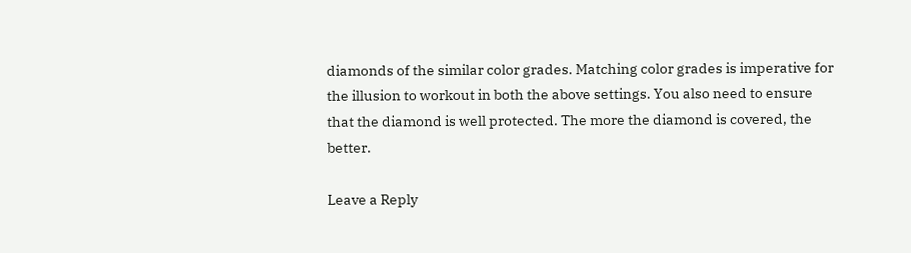diamonds of the similar color grades. Matching color grades is imperative for the illusion to workout in both the above settings. You also need to ensure that the diamond is well protected. The more the diamond is covered, the better.

Leave a Reply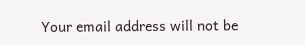Your email address will not be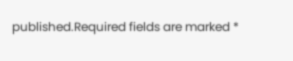published.Required fields are marked *